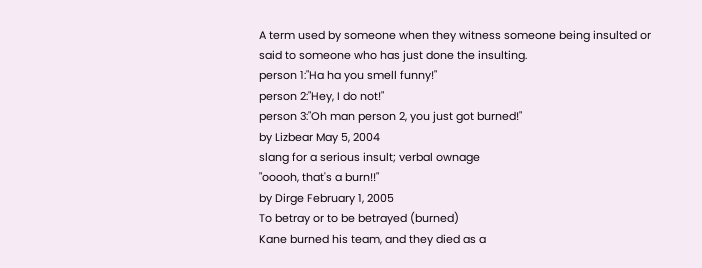A term used by someone when they witness someone being insulted or said to someone who has just done the insulting.
person 1:"Ha ha you smell funny!"
person 2:"Hey, I do not!"
person 3:"Oh man person 2, you just got burned!"
by Lizbear May 5, 2004
slang for a serious insult; verbal ownage
"ooooh, that's a burn!!"
by Dirge February 1, 2005
To betray or to be betrayed (burned)
Kane burned his team, and they died as a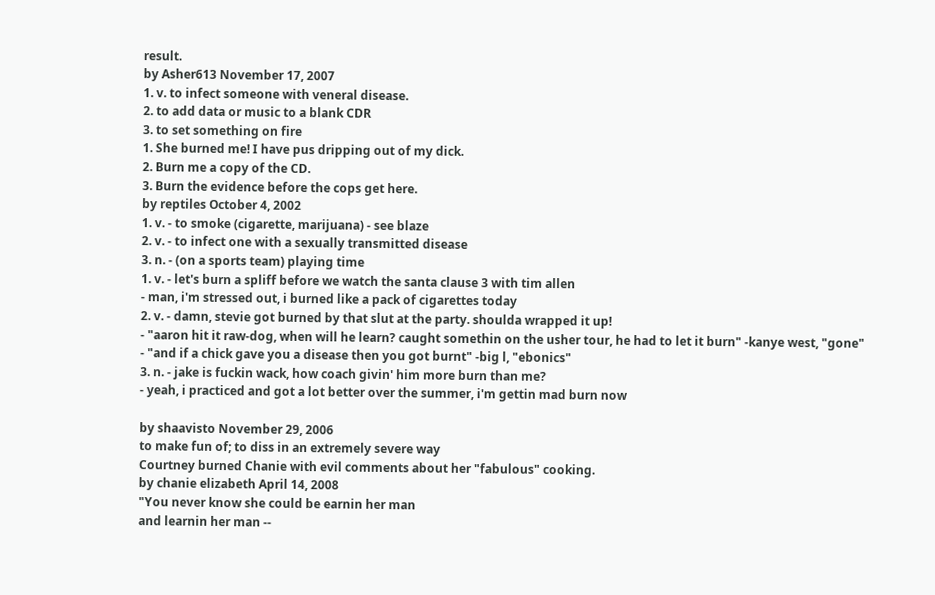result.
by Asher613 November 17, 2007
1. v. to infect someone with veneral disease.
2. to add data or music to a blank CDR
3. to set something on fire
1. She burned me! I have pus dripping out of my dick.
2. Burn me a copy of the CD.
3. Burn the evidence before the cops get here.
by reptiles October 4, 2002
1. v. - to smoke (cigarette, marijuana) - see blaze
2. v. - to infect one with a sexually transmitted disease
3. n. - (on a sports team) playing time
1. v. - let's burn a spliff before we watch the santa clause 3 with tim allen
- man, i'm stressed out, i burned like a pack of cigarettes today
2. v. - damn, stevie got burned by that slut at the party. shoulda wrapped it up!
- "aaron hit it raw-dog, when will he learn? caught somethin on the usher tour, he had to let it burn" -kanye west, "gone"
- "and if a chick gave you a disease then you got burnt" -big l, "ebonics"
3. n. - jake is fuckin wack, how coach givin' him more burn than me?
- yeah, i practiced and got a lot better over the summer, i'm gettin mad burn now

by shaavisto November 29, 2006
to make fun of; to diss in an extremely severe way
Courtney burned Chanie with evil comments about her "fabulous" cooking.
by chanie elizabeth April 14, 2008
"You never know she could be earnin her man
and learnin her man --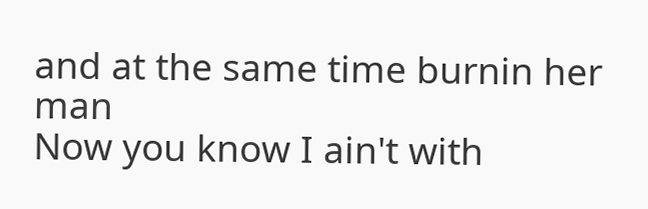and at the same time burnin her man
Now you know I ain't with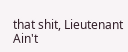that shit, Lieutenant
Ain't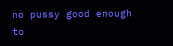no pussy good enough to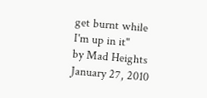get burnt while I'm up in it"
by Mad Heights January 27, 2010